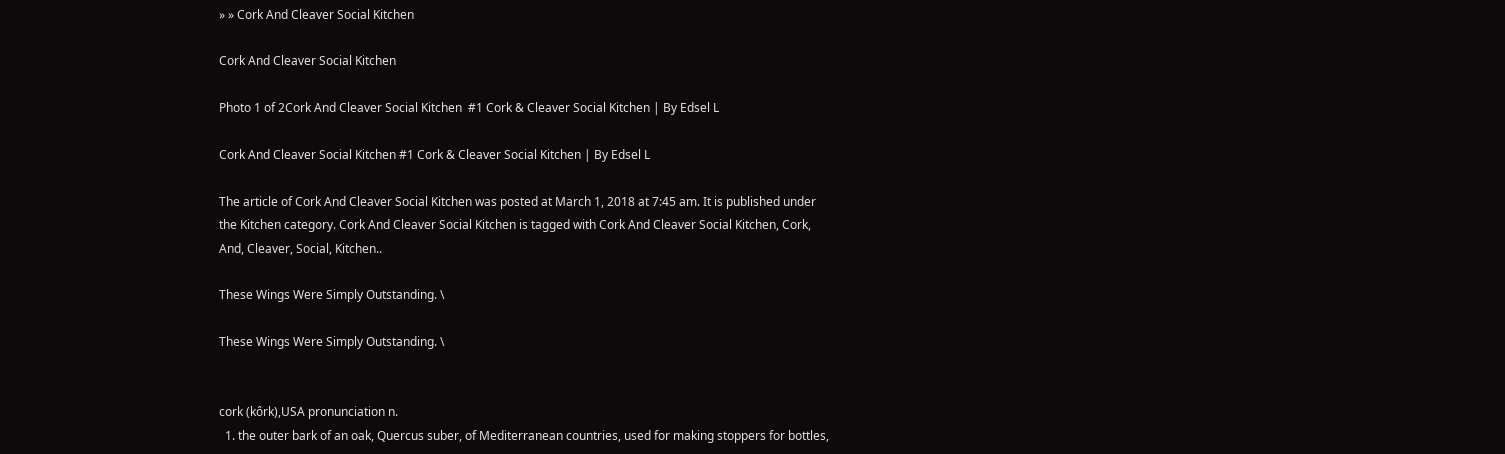» » Cork And Cleaver Social Kitchen

Cork And Cleaver Social Kitchen

Photo 1 of 2Cork And Cleaver Social Kitchen  #1 Cork & Cleaver Social Kitchen | By Edsel L

Cork And Cleaver Social Kitchen #1 Cork & Cleaver Social Kitchen | By Edsel L

The article of Cork And Cleaver Social Kitchen was posted at March 1, 2018 at 7:45 am. It is published under the Kitchen category. Cork And Cleaver Social Kitchen is tagged with Cork And Cleaver Social Kitchen, Cork, And, Cleaver, Social, Kitchen..

These Wings Were Simply Outstanding. \

These Wings Were Simply Outstanding. \


cork (kôrk),USA pronunciation n.
  1. the outer bark of an oak, Quercus suber, of Mediterranean countries, used for making stoppers for bottles,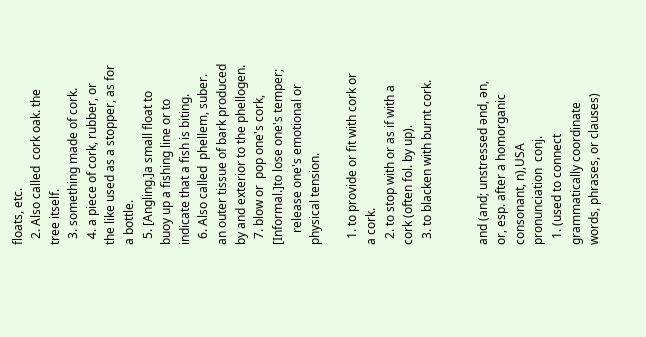floats, etc.
  2. Also called  cork oak. the tree itself.
  3. something made of cork.
  4. a piece of cork, rubber, or the like used as a stopper, as for a bottle.
  5. [Angling.]a small float to buoy up a fishing line or to indicate that a fish is biting.
  6. Also called  phellem, suber. an outer tissue of bark produced by and exterior to the phellogen.
  7. blow or  pop one's cork, [Informal.]to lose one's temper;
    release one's emotional or physical tension.

  1. to provide or fit with cork or a cork.
  2. to stop with or as if with a cork (often fol. by up).
  3. to blacken with burnt cork.


and (and; unstressed ənd, ən, or, esp. after a homorganic consonant, n),USA pronunciation  conj.
  1. (used to connect grammatically coordinate words, phrases, or clauses)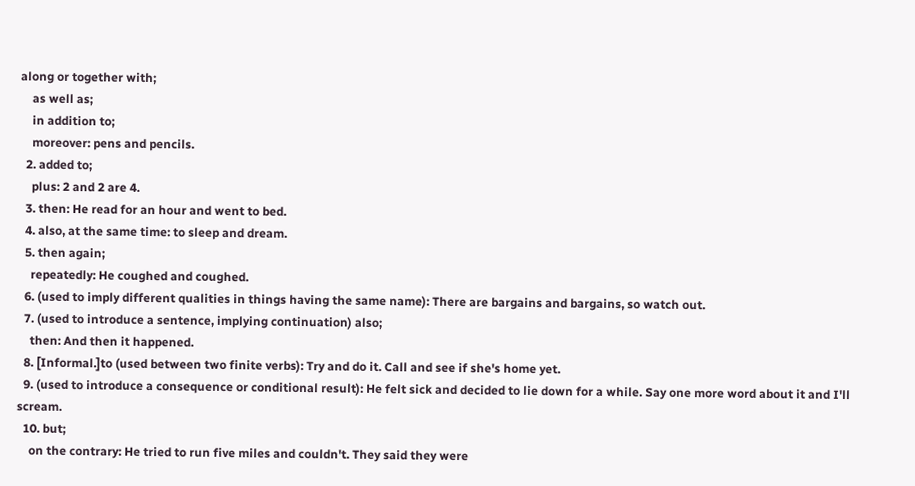along or together with;
    as well as;
    in addition to;
    moreover: pens and pencils.
  2. added to;
    plus: 2 and 2 are 4.
  3. then: He read for an hour and went to bed.
  4. also, at the same time: to sleep and dream.
  5. then again;
    repeatedly: He coughed and coughed.
  6. (used to imply different qualities in things having the same name): There are bargains and bargains, so watch out.
  7. (used to introduce a sentence, implying continuation) also;
    then: And then it happened.
  8. [Informal.]to (used between two finite verbs): Try and do it. Call and see if she's home yet.
  9. (used to introduce a consequence or conditional result): He felt sick and decided to lie down for a while. Say one more word about it and I'll scream.
  10. but;
    on the contrary: He tried to run five miles and couldn't. They said they were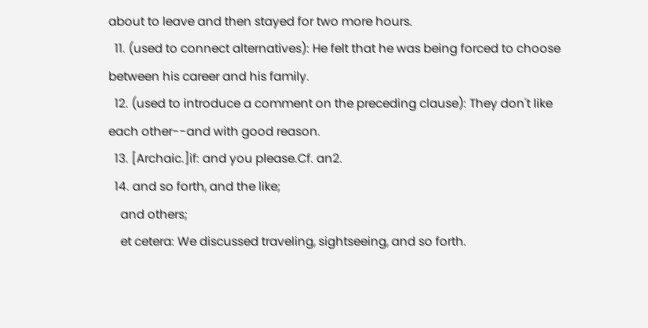about to leave and then stayed for two more hours.
  11. (used to connect alternatives): He felt that he was being forced to choose between his career and his family.
  12. (used to introduce a comment on the preceding clause): They don't like each other--and with good reason.
  13. [Archaic.]if: and you please.Cf. an2.
  14. and so forth, and the like;
    and others;
    et cetera: We discussed traveling, sightseeing, and so forth.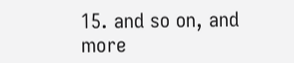15. and so on, and more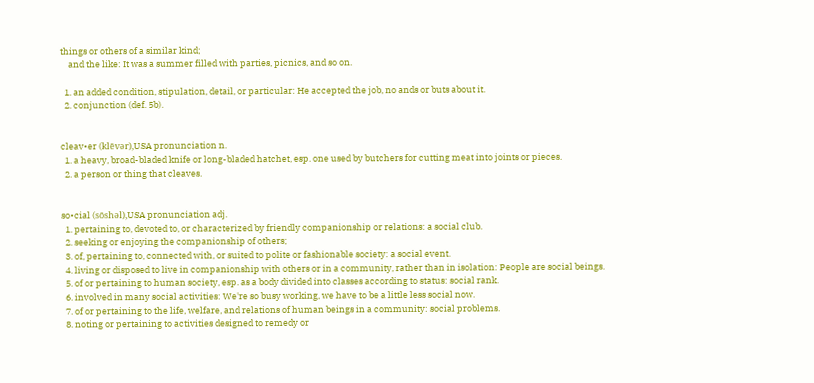things or others of a similar kind;
    and the like: It was a summer filled with parties, picnics, and so on.

  1. an added condition, stipulation, detail, or particular: He accepted the job, no ands or buts about it.
  2. conjunction (def. 5b).


cleav•er (klēvər),USA pronunciation n.
  1. a heavy, broad-bladed knife or long-bladed hatchet, esp. one used by butchers for cutting meat into joints or pieces.
  2. a person or thing that cleaves.


so•cial (sōshəl),USA pronunciation adj.
  1. pertaining to, devoted to, or characterized by friendly companionship or relations: a social club.
  2. seeking or enjoying the companionship of others;
  3. of, pertaining to, connected with, or suited to polite or fashionable society: a social event.
  4. living or disposed to live in companionship with others or in a community, rather than in isolation: People are social beings.
  5. of or pertaining to human society, esp. as a body divided into classes according to status: social rank.
  6. involved in many social activities: We're so busy working, we have to be a little less social now.
  7. of or pertaining to the life, welfare, and relations of human beings in a community: social problems.
  8. noting or pertaining to activities designed to remedy or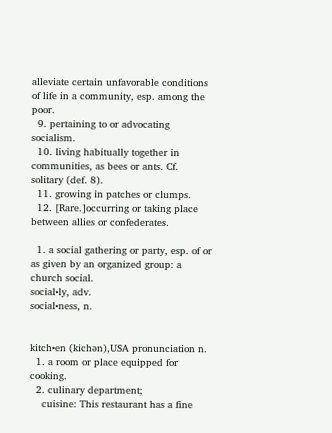alleviate certain unfavorable conditions of life in a community, esp. among the poor.
  9. pertaining to or advocating socialism.
  10. living habitually together in communities, as bees or ants. Cf.  solitary (def. 8).
  11. growing in patches or clumps.
  12. [Rare.]occurring or taking place between allies or confederates.

  1. a social gathering or party, esp. of or as given by an organized group: a church social.
social•ly, adv.
social•ness, n.


kitch•en (kichən),USA pronunciation n.
  1. a room or place equipped for cooking.
  2. culinary department;
    cuisine: This restaurant has a fine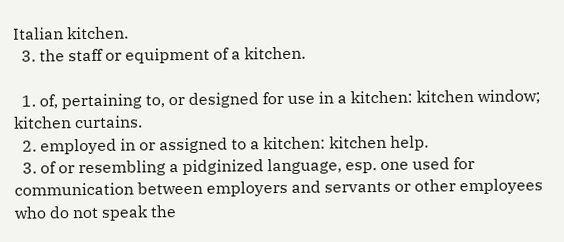Italian kitchen.
  3. the staff or equipment of a kitchen.

  1. of, pertaining to, or designed for use in a kitchen: kitchen window; kitchen curtains.
  2. employed in or assigned to a kitchen: kitchen help.
  3. of or resembling a pidginized language, esp. one used for communication between employers and servants or other employees who do not speak the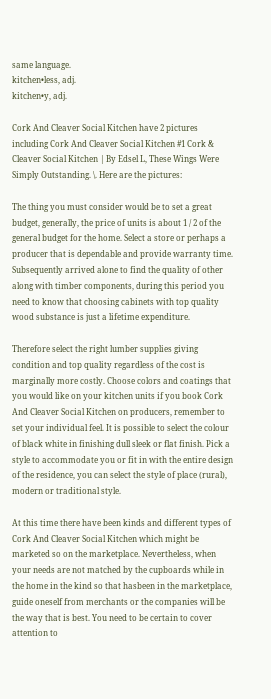same language.
kitchen•less, adj.
kitchen•y, adj.

Cork And Cleaver Social Kitchen have 2 pictures including Cork And Cleaver Social Kitchen #1 Cork & Cleaver Social Kitchen | By Edsel L, These Wings Were Simply Outstanding. \. Here are the pictures:

The thing you must consider would be to set a great budget, generally, the price of units is about 1 / 2 of the general budget for the home. Select a store or perhaps a producer that is dependable and provide warranty time. Subsequently arrived alone to find the quality of other along with timber components, during this period you need to know that choosing cabinets with top quality wood substance is just a lifetime expenditure.

Therefore select the right lumber supplies giving condition and top quality regardless of the cost is marginally more costly. Choose colors and coatings that you would like on your kitchen units if you book Cork And Cleaver Social Kitchen on producers, remember to set your individual feel. It is possible to select the colour of black white in finishing dull sleek or flat finish. Pick a style to accommodate you or fit in with the entire design of the residence, you can select the style of place (rural), modern or traditional style.

At this time there have been kinds and different types of Cork And Cleaver Social Kitchen which might be marketed so on the marketplace. Nevertheless, when your needs are not matched by the cupboards while in the home in the kind so that hasbeen in the marketplace, guide oneself from merchants or the companies will be the way that is best. You need to be certain to cover attention to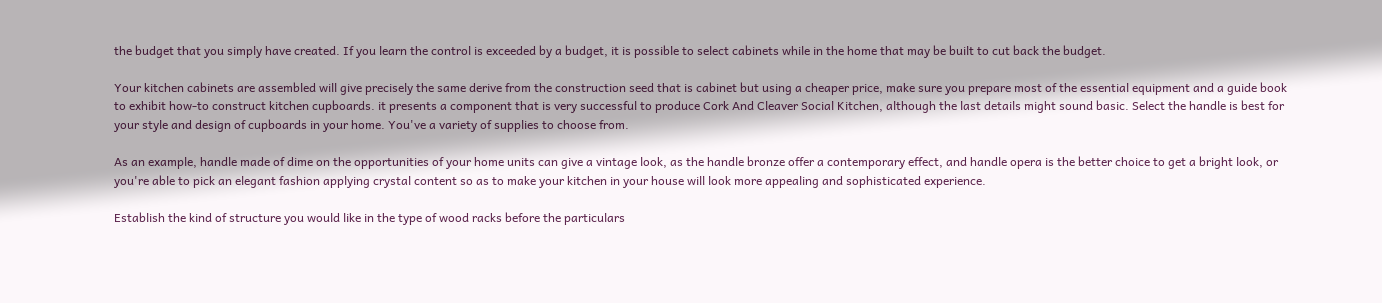the budget that you simply have created. If you learn the control is exceeded by a budget, it is possible to select cabinets while in the home that may be built to cut back the budget.

Your kitchen cabinets are assembled will give precisely the same derive from the construction seed that is cabinet but using a cheaper price, make sure you prepare most of the essential equipment and a guide book to exhibit how-to construct kitchen cupboards. it presents a component that is very successful to produce Cork And Cleaver Social Kitchen, although the last details might sound basic. Select the handle is best for your style and design of cupboards in your home. You've a variety of supplies to choose from.

As an example, handle made of dime on the opportunities of your home units can give a vintage look, as the handle bronze offer a contemporary effect, and handle opera is the better choice to get a bright look, or you're able to pick an elegant fashion applying crystal content so as to make your kitchen in your house will look more appealing and sophisticated experience.

Establish the kind of structure you would like in the type of wood racks before the particulars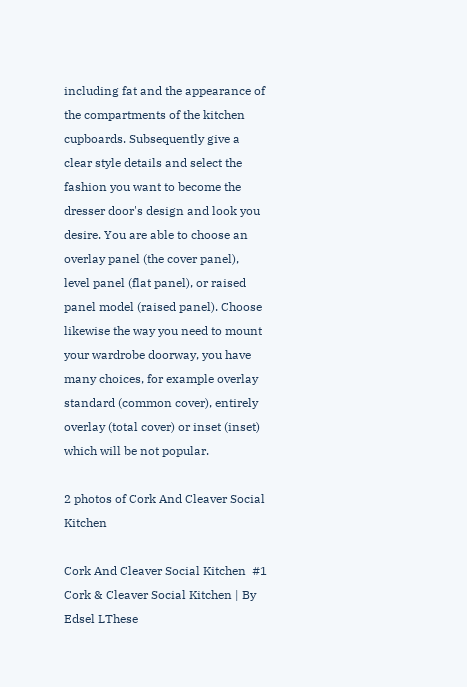including fat and the appearance of the compartments of the kitchen cupboards. Subsequently give a clear style details and select the fashion you want to become the dresser door's design and look you desire. You are able to choose an overlay panel (the cover panel), level panel (flat panel), or raised panel model (raised panel). Choose likewise the way you need to mount your wardrobe doorway, you have many choices, for example overlay standard (common cover), entirely overlay (total cover) or inset (inset) which will be not popular.

2 photos of Cork And Cleaver Social Kitchen

Cork And Cleaver Social Kitchen  #1 Cork & Cleaver Social Kitchen | By Edsel LThese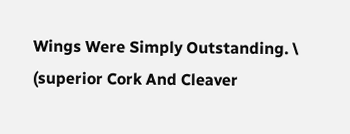Wings Were Simply Outstanding. \ (superior Cork And Cleaver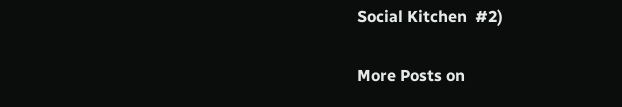Social Kitchen  #2)

More Posts on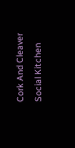Cork And Cleaver Social Kitchen